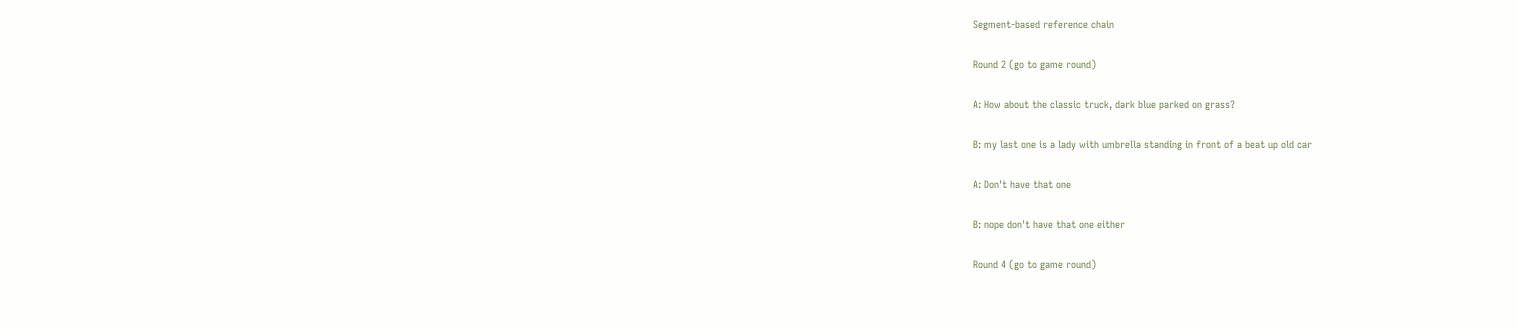Segment-based reference chain

Round 2 (go to game round)

A: How about the classic truck, dark blue parked on grass?

B: my last one is a lady with umbrella standing in front of a beat up old car

A: Don't have that one

B: nope don't have that one either

Round 4 (go to game round)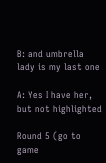B: and umbrella lady is my last one

A: Yes I have her, but not highlighted

Round 5 (go to game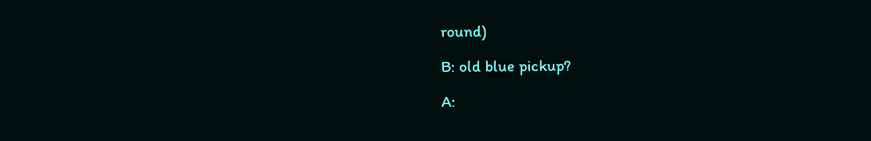round)

B: old blue pickup?

A: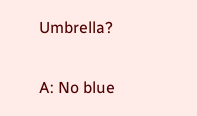Umbrella?

A: No blue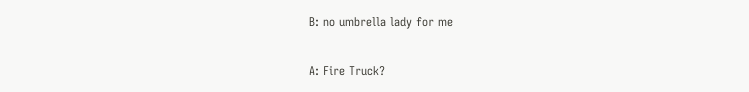B: no umbrella lady for me

A: Fire Truck?